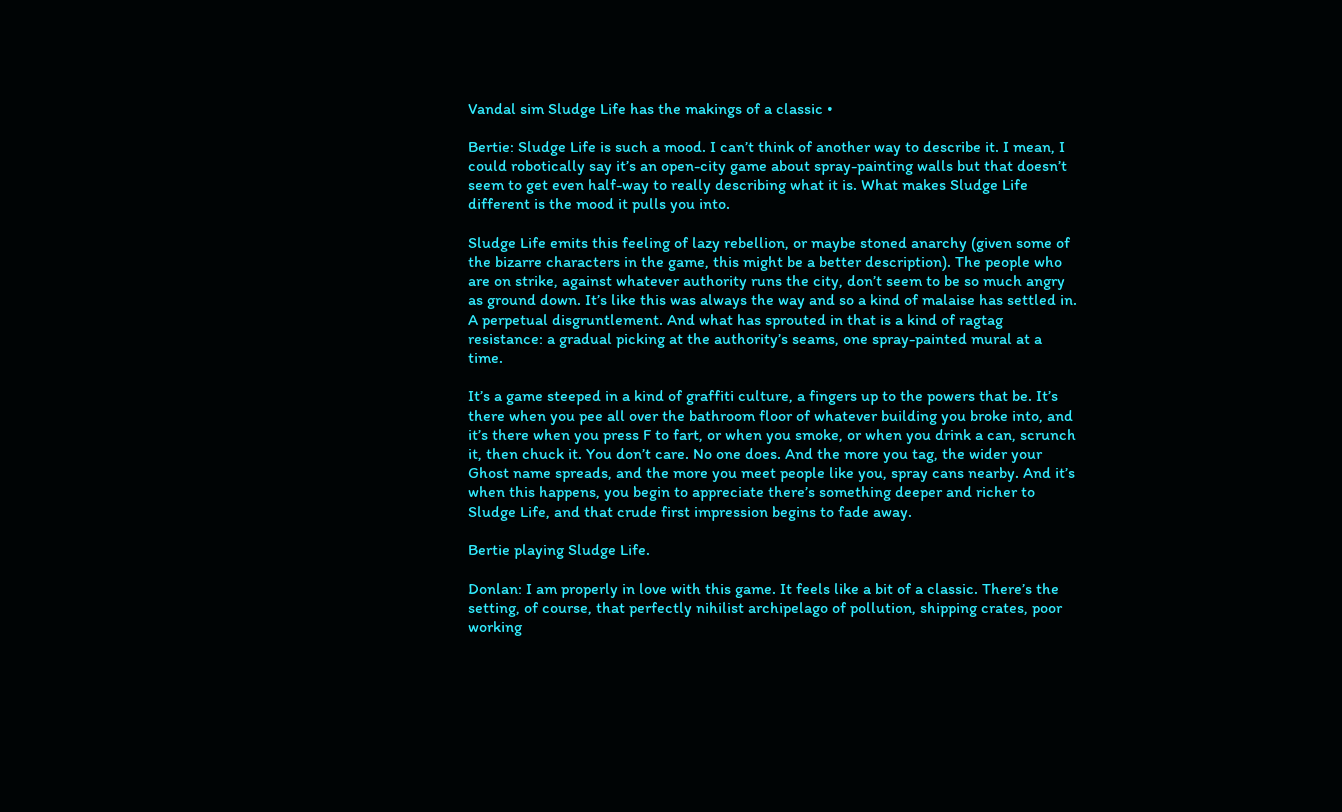Vandal sim Sludge Life has the makings of a classic •

Bertie: Sludge Life is such a mood. I can’t think of another way to describe it. I mean, I could robotically say it’s an open-city game about spray-painting walls but that doesn’t seem to get even half-way to really describing what it is. What makes Sludge Life different is the mood it pulls you into.

Sludge Life emits this feeling of lazy rebellion, or maybe stoned anarchy (given some of the bizarre characters in the game, this might be a better description). The people who are on strike, against whatever authority runs the city, don’t seem to be so much angry as ground down. It’s like this was always the way and so a kind of malaise has settled in. A perpetual disgruntlement. And what has sprouted in that is a kind of ragtag resistance: a gradual picking at the authority’s seams, one spray-painted mural at a time.

It’s a game steeped in a kind of graffiti culture, a fingers up to the powers that be. It’s there when you pee all over the bathroom floor of whatever building you broke into, and it’s there when you press F to fart, or when you smoke, or when you drink a can, scrunch it, then chuck it. You don’t care. No one does. And the more you tag, the wider your Ghost name spreads, and the more you meet people like you, spray cans nearby. And it’s when this happens, you begin to appreciate there’s something deeper and richer to Sludge Life, and that crude first impression begins to fade away.

Bertie playing Sludge Life.

Donlan: I am properly in love with this game. It feels like a bit of a classic. There’s the setting, of course, that perfectly nihilist archipelago of pollution, shipping crates, poor working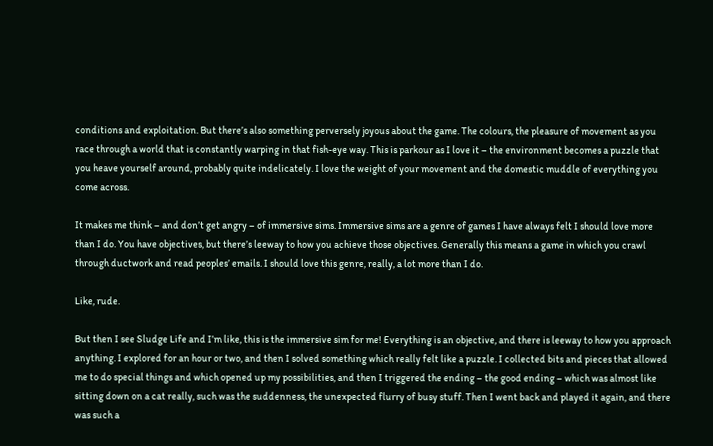conditions and exploitation. But there’s also something perversely joyous about the game. The colours, the pleasure of movement as you race through a world that is constantly warping in that fish-eye way. This is parkour as I love it – the environment becomes a puzzle that you heave yourself around, probably quite indelicately. I love the weight of your movement and the domestic muddle of everything you come across.

It makes me think – and don’t get angry – of immersive sims. Immersive sims are a genre of games I have always felt I should love more than I do. You have objectives, but there’s leeway to how you achieve those objectives. Generally this means a game in which you crawl through ductwork and read peoples’ emails. I should love this genre, really, a lot more than I do.

Like, rude.

But then I see Sludge Life and I’m like, this is the immersive sim for me! Everything is an objective, and there is leeway to how you approach anything. I explored for an hour or two, and then I solved something which really felt like a puzzle. I collected bits and pieces that allowed me to do special things and which opened up my possibilities, and then I triggered the ending – the good ending – which was almost like sitting down on a cat really, such was the suddenness, the unexpected flurry of busy stuff. Then I went back and played it again, and there was such a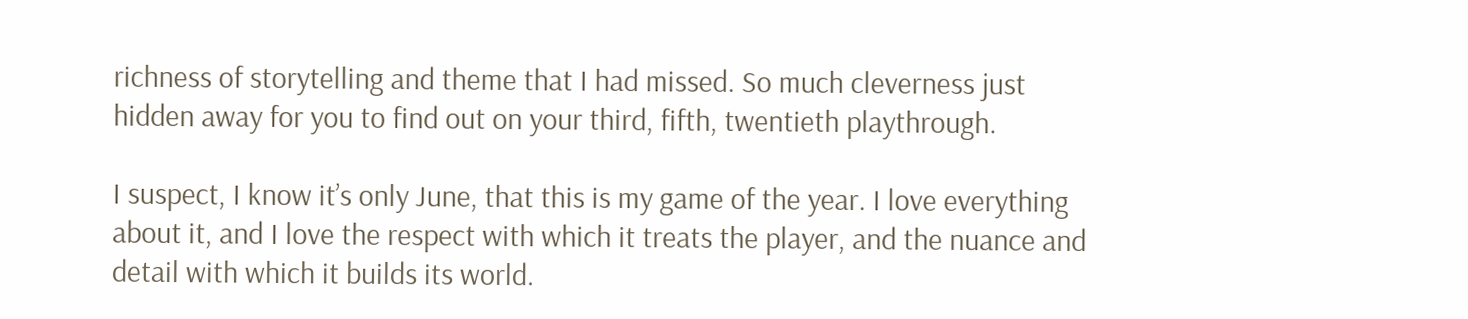richness of storytelling and theme that I had missed. So much cleverness just hidden away for you to find out on your third, fifth, twentieth playthrough.

I suspect, I know it’s only June, that this is my game of the year. I love everything about it, and I love the respect with which it treats the player, and the nuance and detail with which it builds its world.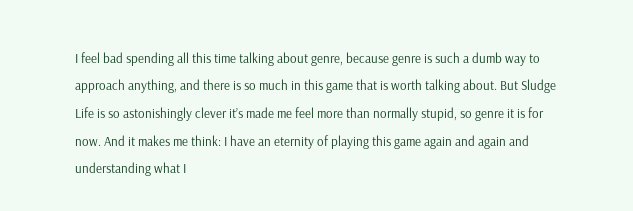I feel bad spending all this time talking about genre, because genre is such a dumb way to approach anything, and there is so much in this game that is worth talking about. But Sludge Life is so astonishingly clever it’s made me feel more than normally stupid, so genre it is for now. And it makes me think: I have an eternity of playing this game again and again and understanding what I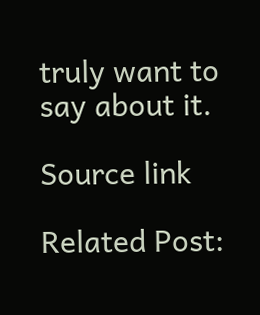truly want to say about it.

Source link

Related Post: